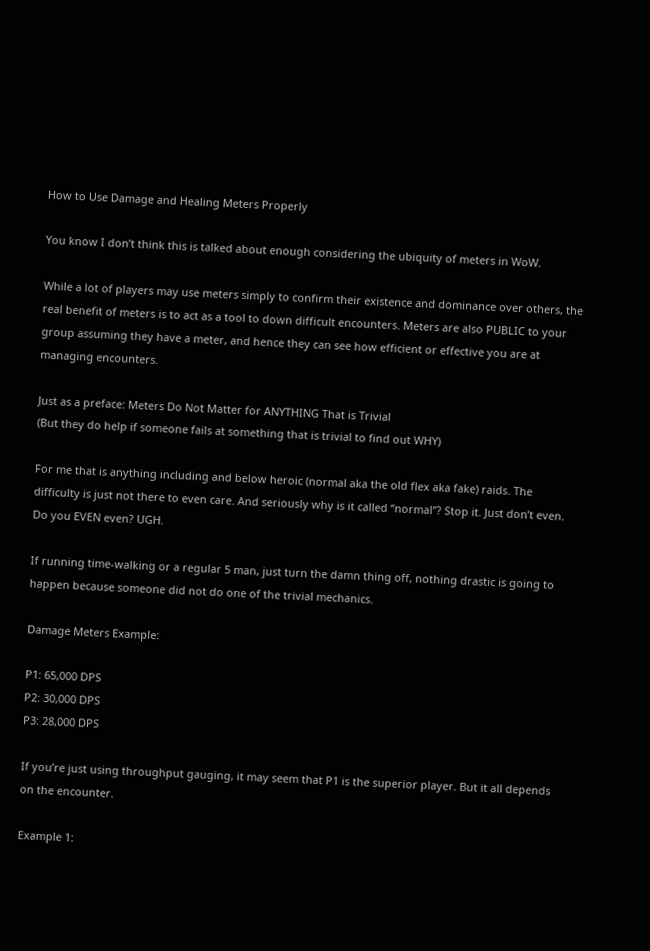How to Use Damage and Healing Meters Properly

You know I don’t think this is talked about enough considering the ubiquity of meters in WoW.

While a lot of players may use meters simply to confirm their existence and dominance over others, the real benefit of meters is to act as a tool to down difficult encounters. Meters are also PUBLIC to your group assuming they have a meter, and hence they can see how efficient or effective you are at managing encounters.

Just as a preface: Meters Do Not Matter for ANYTHING That is Trivial
(But they do help if someone fails at something that is trivial to find out WHY)

For me that is anything including and below heroic (normal aka the old flex aka fake) raids. The difficulty is just not there to even care. And seriously why is it called “normal”? Stop it. Just don’t even. Do you EVEN even? UGH.

If running time-walking or a regular 5 man, just turn the damn thing off, nothing drastic is going to happen because someone did not do one of the trivial mechanics.

Damage Meters Example:

P1: 65,000 DPS
P2: 30,000 DPS
P3: 28,000 DPS

If you’re just using throughput gauging, it may seem that P1 is the superior player. But it all depends on the encounter.

Example 1: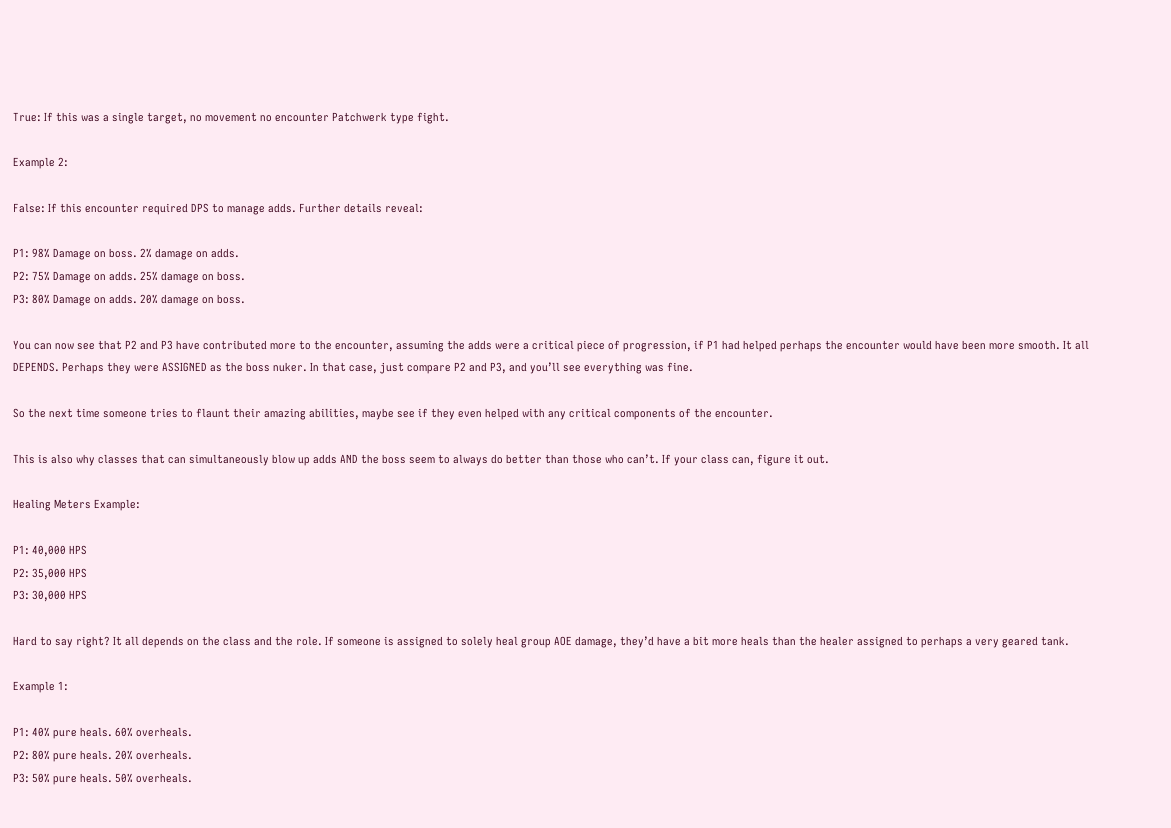True: If this was a single target, no movement no encounter Patchwerk type fight.

Example 2:

False: If this encounter required DPS to manage adds. Further details reveal:

P1: 98% Damage on boss. 2% damage on adds.
P2: 75% Damage on adds. 25% damage on boss.
P3: 80% Damage on adds. 20% damage on boss.

You can now see that P2 and P3 have contributed more to the encounter, assuming the adds were a critical piece of progression, if P1 had helped perhaps the encounter would have been more smooth. It all DEPENDS. Perhaps they were ASSIGNED as the boss nuker. In that case, just compare P2 and P3, and you’ll see everything was fine.

So the next time someone tries to flaunt their amazing abilities, maybe see if they even helped with any critical components of the encounter.

This is also why classes that can simultaneously blow up adds AND the boss seem to always do better than those who can’t. If your class can, figure it out.

Healing Meters Example:

P1: 40,000 HPS
P2: 35,000 HPS
P3: 30,000 HPS

Hard to say right? It all depends on the class and the role. If someone is assigned to solely heal group AOE damage, they’d have a bit more heals than the healer assigned to perhaps a very geared tank.

Example 1:

P1: 40% pure heals. 60% overheals.
P2: 80% pure heals. 20% overheals.
P3: 50% pure heals. 50% overheals.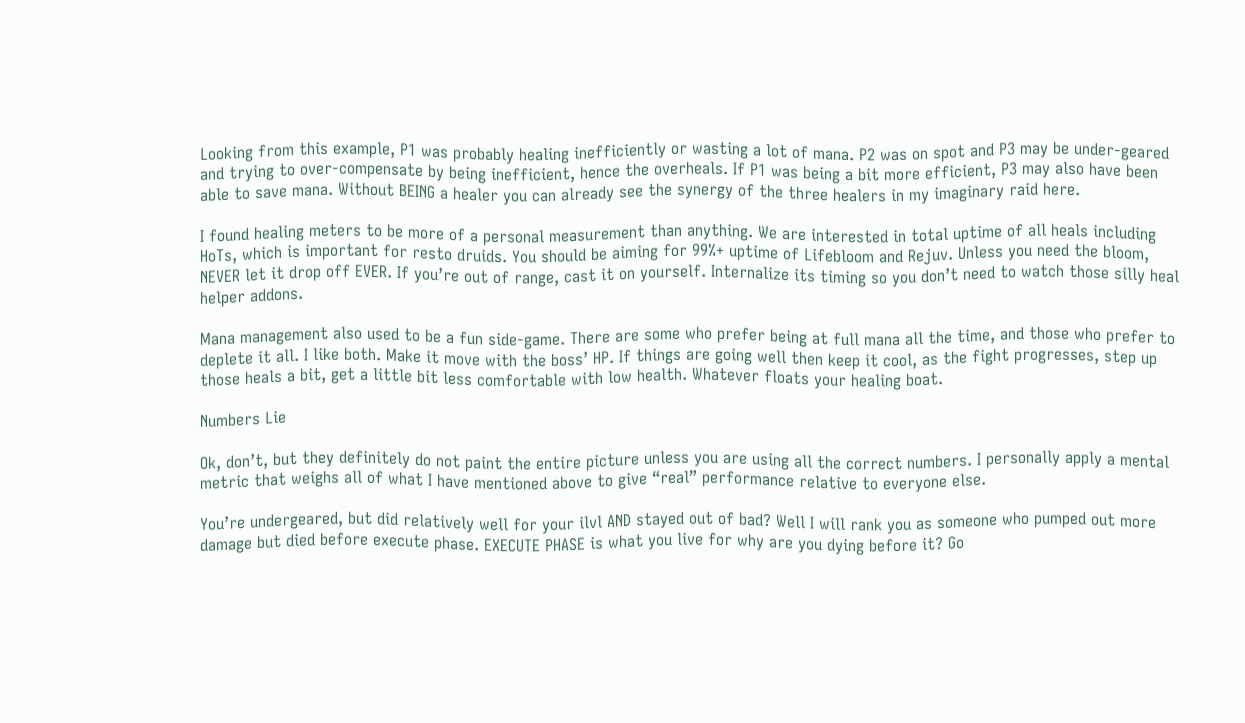Looking from this example, P1 was probably healing inefficiently or wasting a lot of mana. P2 was on spot and P3 may be under-geared and trying to over-compensate by being inefficient, hence the overheals. If P1 was being a bit more efficient, P3 may also have been able to save mana. Without BEING a healer you can already see the synergy of the three healers in my imaginary raid here.

I found healing meters to be more of a personal measurement than anything. We are interested in total uptime of all heals including HoTs, which is important for resto druids. You should be aiming for 99%+ uptime of Lifebloom and Rejuv. Unless you need the bloom, NEVER let it drop off EVER. If you’re out of range, cast it on yourself. Internalize its timing so you don’t need to watch those silly heal helper addons.

Mana management also used to be a fun side-game. There are some who prefer being at full mana all the time, and those who prefer to deplete it all. I like both. Make it move with the boss’ HP. If things are going well then keep it cool, as the fight progresses, step up those heals a bit, get a little bit less comfortable with low health. Whatever floats your healing boat.

Numbers Lie

Ok, don’t, but they definitely do not paint the entire picture unless you are using all the correct numbers. I personally apply a mental metric that weighs all of what I have mentioned above to give “real” performance relative to everyone else.

You’re undergeared, but did relatively well for your ilvl AND stayed out of bad? Well I will rank you as someone who pumped out more damage but died before execute phase. EXECUTE PHASE is what you live for why are you dying before it? Go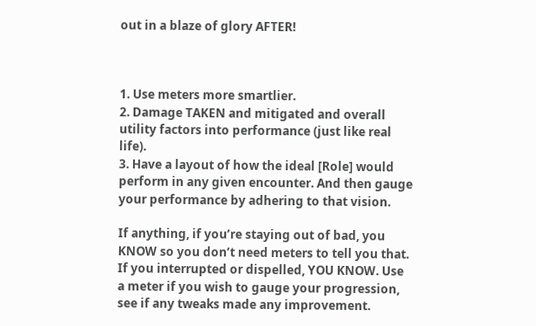out in a blaze of glory AFTER!



1. Use meters more smartlier.
2. Damage TAKEN and mitigated and overall utility factors into performance (just like real life).
3. Have a layout of how the ideal [Role] would perform in any given encounter. And then gauge your performance by adhering to that vision.

If anything, if you’re staying out of bad, you KNOW so you don’t need meters to tell you that. If you interrupted or dispelled, YOU KNOW. Use a meter if you wish to gauge your progression, see if any tweaks made any improvement.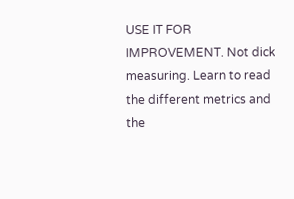USE IT FOR IMPROVEMENT. Not dick measuring. Learn to read the different metrics and the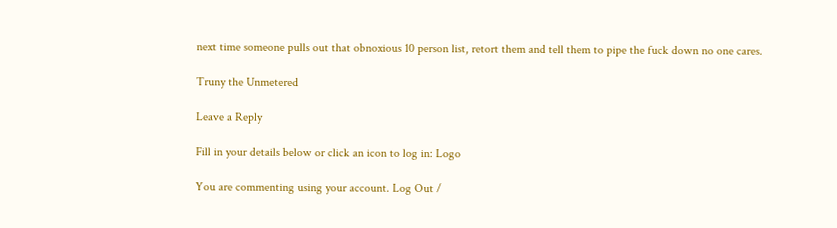next time someone pulls out that obnoxious 10 person list, retort them and tell them to pipe the fuck down no one cares.

Truny the Unmetered

Leave a Reply

Fill in your details below or click an icon to log in: Logo

You are commenting using your account. Log Out /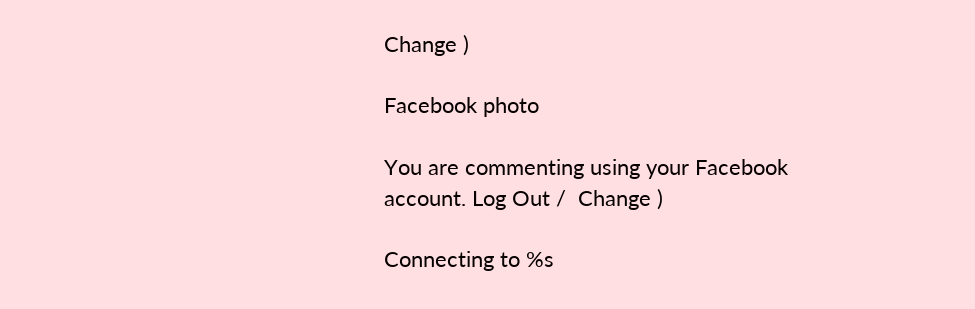Change )

Facebook photo

You are commenting using your Facebook account. Log Out /  Change )

Connecting to %s